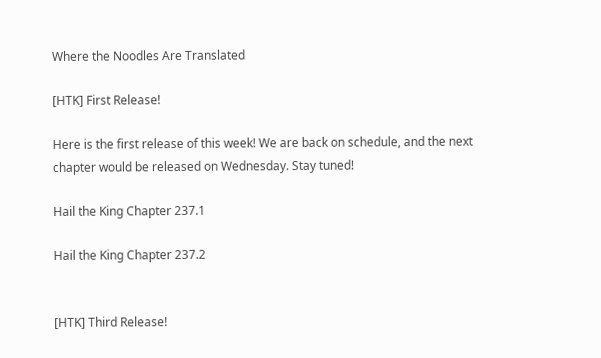Where the Noodles Are Translated

[HTK] First Release!

Here is the first release of this week! We are back on schedule, and the next chapter would be released on Wednesday. Stay tuned!

Hail the King Chapter 237.1

Hail the King Chapter 237.2


[HTK] Third Release!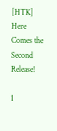[HTK] Here Comes the Second Release!

1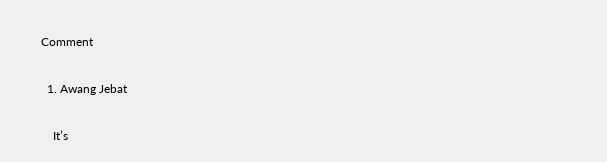Comment

  1. Awang Jebat

    It’s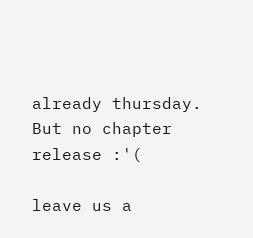already thursday. But no chapter release :'(

leave us a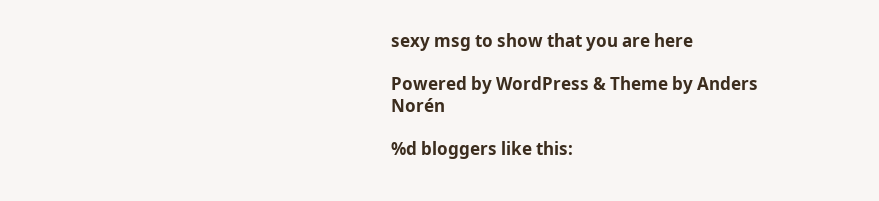sexy msg to show that you are here

Powered by WordPress & Theme by Anders Norén

%d bloggers like this: